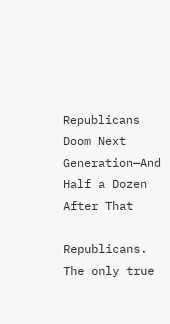Republicans Doom Next Generation—And Half a Dozen After That

Republicans.  The only true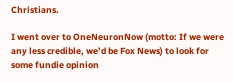Christians.

I went over to OneNeuronNow (motto: If we were any less credible, we’d be Fox News) to look for some fundie opinion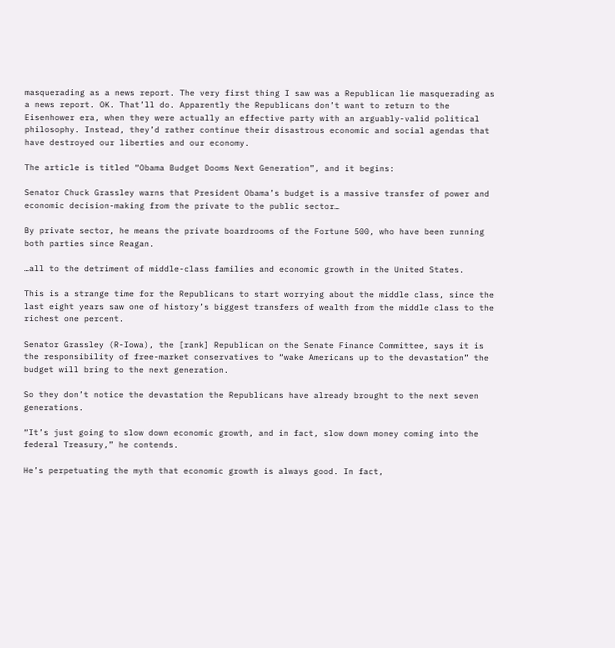masquerading as a news report. The very first thing I saw was a Republican lie masquerading as a news report. OK. That’ll do. Apparently the Republicans don’t want to return to the Eisenhower era, when they were actually an effective party with an arguably-valid political philosophy. Instead, they’d rather continue their disastrous economic and social agendas that have destroyed our liberties and our economy.

The article is titled “Obama Budget Dooms Next Generation”, and it begins:

Senator Chuck Grassley warns that President Obama’s budget is a massive transfer of power and economic decision-making from the private to the public sector…

By private sector, he means the private boardrooms of the Fortune 500, who have been running both parties since Reagan.

…all to the detriment of middle-class families and economic growth in the United States.

This is a strange time for the Republicans to start worrying about the middle class, since the last eight years saw one of history’s biggest transfers of wealth from the middle class to the richest one percent.

Senator Grassley (R-Iowa), the [rank] Republican on the Senate Finance Committee, says it is the responsibility of free-market conservatives to “wake Americans up to the devastation” the budget will bring to the next generation.

So they don’t notice the devastation the Republicans have already brought to the next seven generations.

“It’s just going to slow down economic growth, and in fact, slow down money coming into the federal Treasury,” he contends.

He’s perpetuating the myth that economic growth is always good. In fact,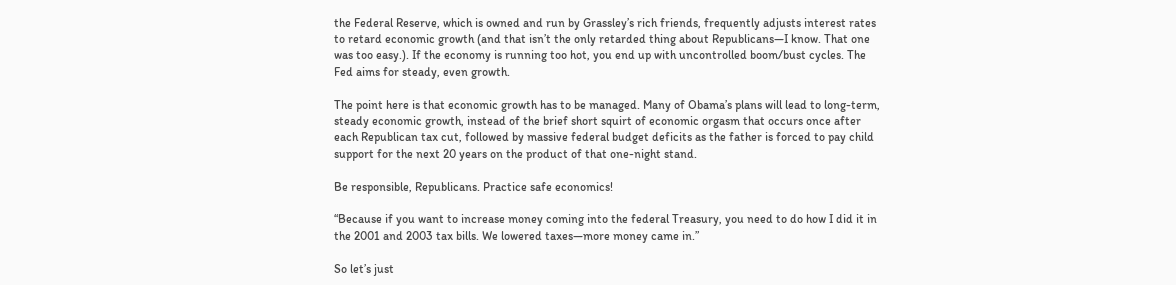the Federal Reserve, which is owned and run by Grassley’s rich friends, frequently adjusts interest rates to retard economic growth (and that isn’t the only retarded thing about Republicans—I know. That one was too easy.). If the economy is running too hot, you end up with uncontrolled boom/bust cycles. The Fed aims for steady, even growth.

The point here is that economic growth has to be managed. Many of Obama’s plans will lead to long-term, steady economic growth, instead of the brief short squirt of economic orgasm that occurs once after each Republican tax cut, followed by massive federal budget deficits as the father is forced to pay child support for the next 20 years on the product of that one-night stand.

Be responsible, Republicans. Practice safe economics!

“Because if you want to increase money coming into the federal Treasury, you need to do how I did it in the 2001 and 2003 tax bills. We lowered taxes—more money came in.”

So let’s just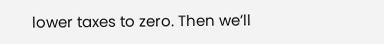lower taxes to zero. Then we’ll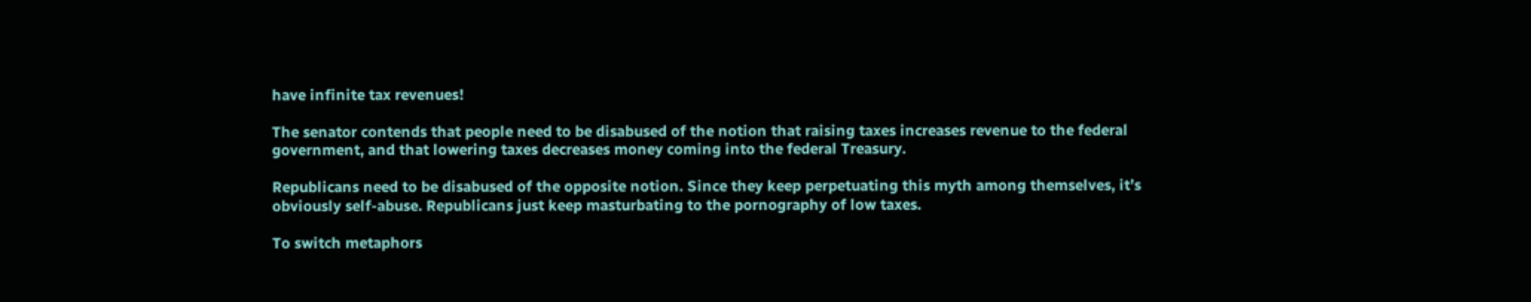have infinite tax revenues!

The senator contends that people need to be disabused of the notion that raising taxes increases revenue to the federal government, and that lowering taxes decreases money coming into the federal Treasury.

Republicans need to be disabused of the opposite notion. Since they keep perpetuating this myth among themselves, it’s obviously self-abuse. Republicans just keep masturbating to the pornography of low taxes.

To switch metaphors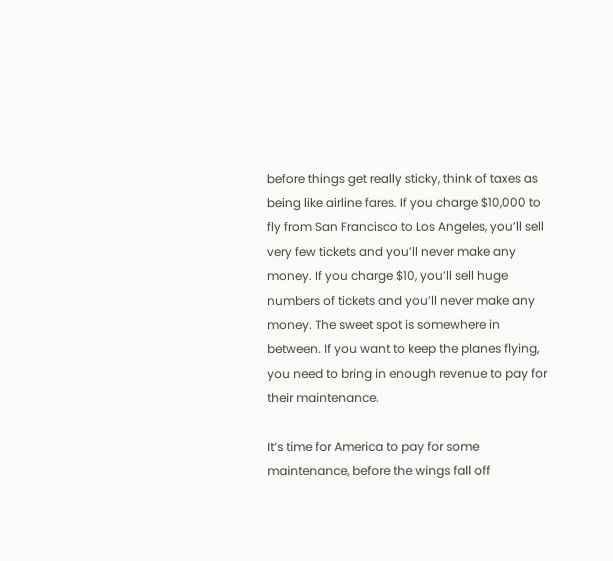before things get really sticky, think of taxes as being like airline fares. If you charge $10,000 to fly from San Francisco to Los Angeles, you’ll sell very few tickets and you’ll never make any money. If you charge $10, you’ll sell huge numbers of tickets and you’ll never make any money. The sweet spot is somewhere in between. If you want to keep the planes flying, you need to bring in enough revenue to pay for their maintenance.

It’s time for America to pay for some maintenance, before the wings fall off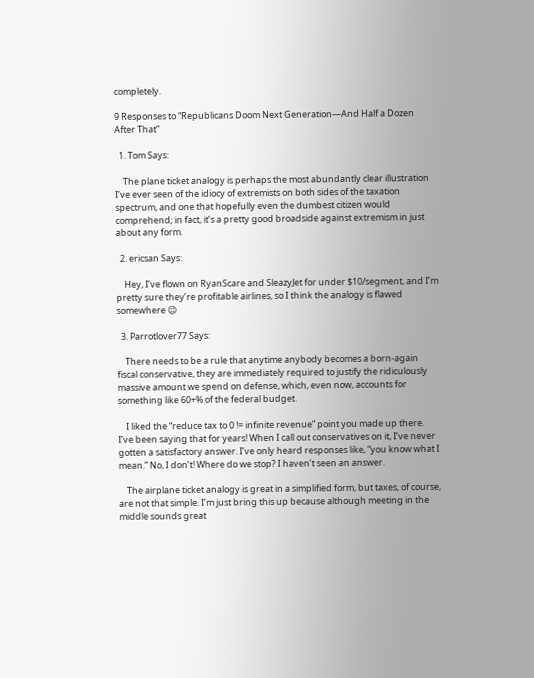completely.

9 Responses to “Republicans Doom Next Generation—And Half a Dozen After That”

  1. Tom Says:

    The plane ticket analogy is perhaps the most abundantly clear illustration I’ve ever seen of the idiocy of extremists on both sides of the taxation spectrum, and one that hopefully even the dumbest citizen would comprehend; in fact, it’s a pretty good broadside against extremism in just about any form.

  2. ericsan Says:

    Hey, I’ve flown on RyanScare and SleazyJet for under $10/segment, and I’m pretty sure they’re profitable airlines, so I think the analogy is flawed somewhere 😉

  3. Parrotlover77 Says:

    There needs to be a rule that anytime anybody becomes a born-again fiscal conservative, they are immediately required to justify the ridiculously massive amount we spend on defense, which, even now, accounts for something like 60+% of the federal budget.

    I liked the “reduce tax to 0 != infinite revenue” point you made up there. I’ve been saying that for years! When I call out conservatives on it, I’ve never gotten a satisfactory answer. I’ve only heard responses like, “you know what I mean.” No, I don’t! Where do we stop? I haven’t seen an answer.

    The airplane ticket analogy is great in a simplified form, but taxes, of course, are not that simple. I’m just bring this up because although meeting in the middle sounds great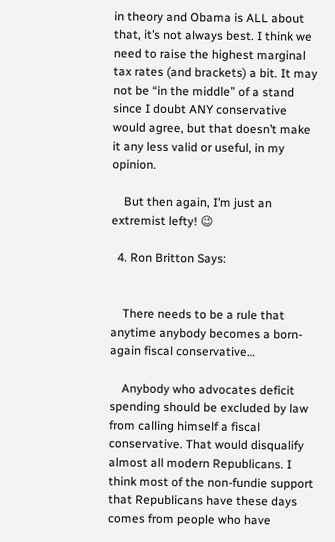in theory and Obama is ALL about that, it’s not always best. I think we need to raise the highest marginal tax rates (and brackets) a bit. It may not be “in the middle” of a stand since I doubt ANY conservative would agree, but that doesn’t make it any less valid or useful, in my opinion.

    But then again, I’m just an extremist lefty! 😉

  4. Ron Britton Says:


    There needs to be a rule that anytime anybody becomes a born-again fiscal conservative…

    Anybody who advocates deficit spending should be excluded by law from calling himself a fiscal conservative. That would disqualify almost all modern Republicans. I think most of the non-fundie support that Republicans have these days comes from people who have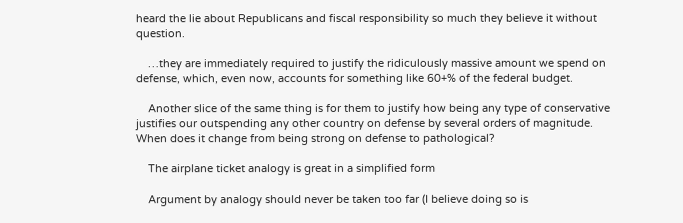heard the lie about Republicans and fiscal responsibility so much they believe it without question.

    …they are immediately required to justify the ridiculously massive amount we spend on defense, which, even now, accounts for something like 60+% of the federal budget.

    Another slice of the same thing is for them to justify how being any type of conservative justifies our outspending any other country on defense by several orders of magnitude. When does it change from being strong on defense to pathological?

    The airplane ticket analogy is great in a simplified form

    Argument by analogy should never be taken too far (I believe doing so is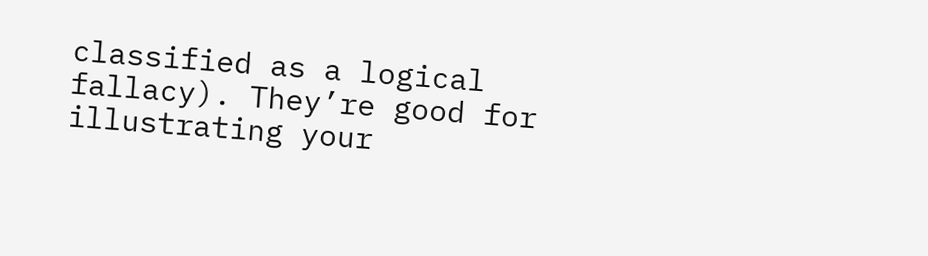classified as a logical fallacy). They’re good for illustrating your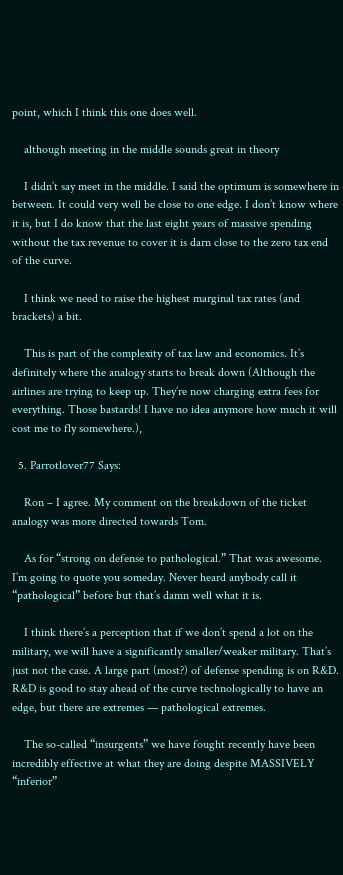point, which I think this one does well.

    although meeting in the middle sounds great in theory

    I didn’t say meet in the middle. I said the optimum is somewhere in between. It could very well be close to one edge. I don’t know where it is, but I do know that the last eight years of massive spending without the tax revenue to cover it is darn close to the zero tax end of the curve.

    I think we need to raise the highest marginal tax rates (and brackets) a bit.

    This is part of the complexity of tax law and economics. It’s definitely where the analogy starts to break down (Although the airlines are trying to keep up. They’re now charging extra fees for everything. Those bastards! I have no idea anymore how much it will cost me to fly somewhere.),

  5. Parrotlover77 Says:

    Ron – I agree. My comment on the breakdown of the ticket analogy was more directed towards Tom.

    As for “strong on defense to pathological.” That was awesome. I’m going to quote you someday. Never heard anybody call it “pathological” before but that’s damn well what it is.

    I think there’s a perception that if we don’t spend a lot on the military, we will have a significantly smaller/weaker military. That’s just not the case. A large part (most?) of defense spending is on R&D. R&D is good to stay ahead of the curve technologically to have an edge, but there are extremes — pathological extremes.

    The so-called “insurgents” we have fought recently have been incredibly effective at what they are doing despite MASSIVELY “inferior”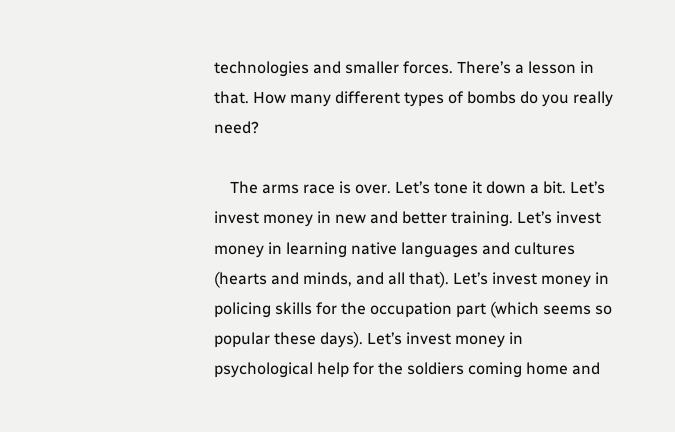technologies and smaller forces. There’s a lesson in that. How many different types of bombs do you really need?

    The arms race is over. Let’s tone it down a bit. Let’s invest money in new and better training. Let’s invest money in learning native languages and cultures (hearts and minds, and all that). Let’s invest money in policing skills for the occupation part (which seems so popular these days). Let’s invest money in psychological help for the soldiers coming home and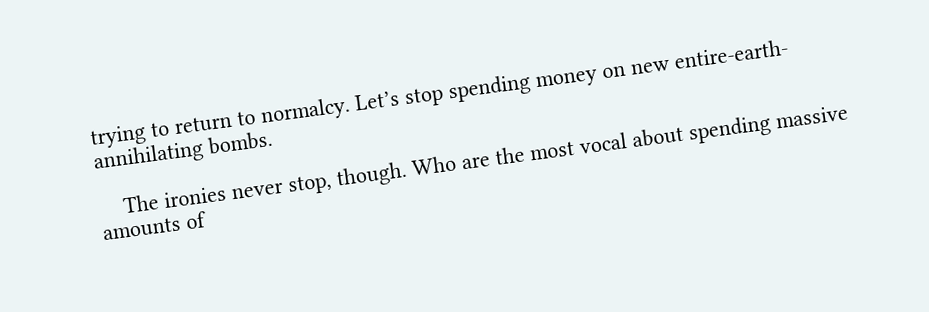trying to return to normalcy. Let’s stop spending money on new entire-earth-annihilating bombs.

    The ironies never stop, though. Who are the most vocal about spending massive amounts of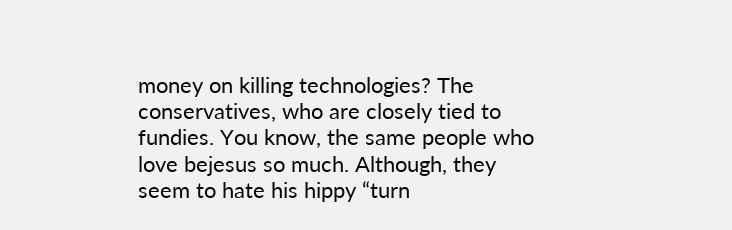money on killing technologies? The conservatives, who are closely tied to fundies. You know, the same people who love bejesus so much. Although, they seem to hate his hippy “turn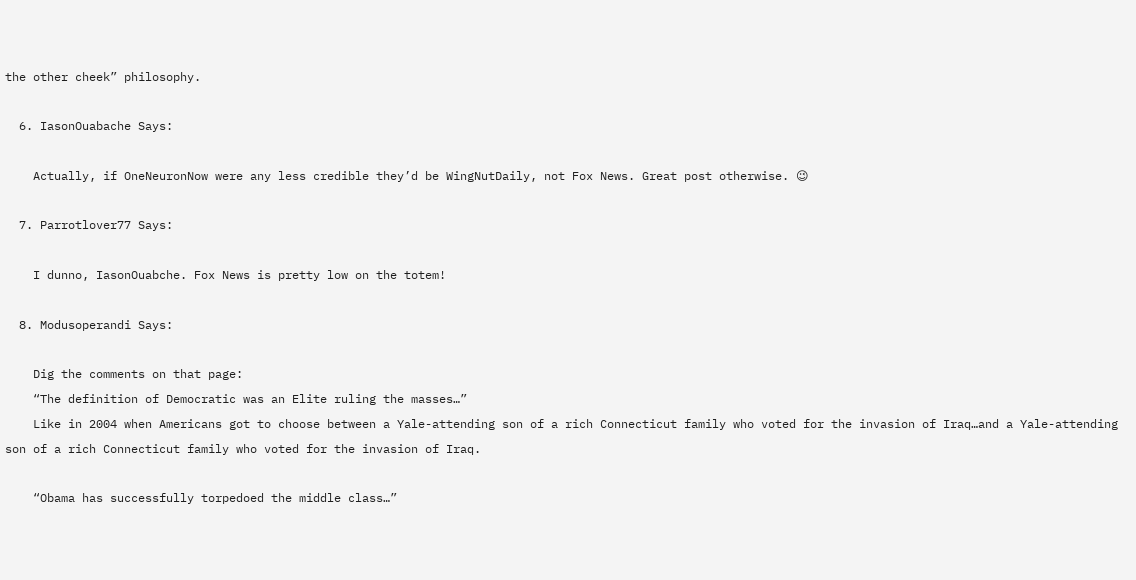the other cheek” philosophy.

  6. IasonOuabache Says:

    Actually, if OneNeuronNow were any less credible they’d be WingNutDaily, not Fox News. Great post otherwise. 😉

  7. Parrotlover77 Says:

    I dunno, IasonOuabche. Fox News is pretty low on the totem!

  8. Modusoperandi Says:

    Dig the comments on that page:
    “The definition of Democratic was an Elite ruling the masses…”
    Like in 2004 when Americans got to choose between a Yale-attending son of a rich Connecticut family who voted for the invasion of Iraq…and a Yale-attending son of a rich Connecticut family who voted for the invasion of Iraq.

    “Obama has successfully torpedoed the middle class…”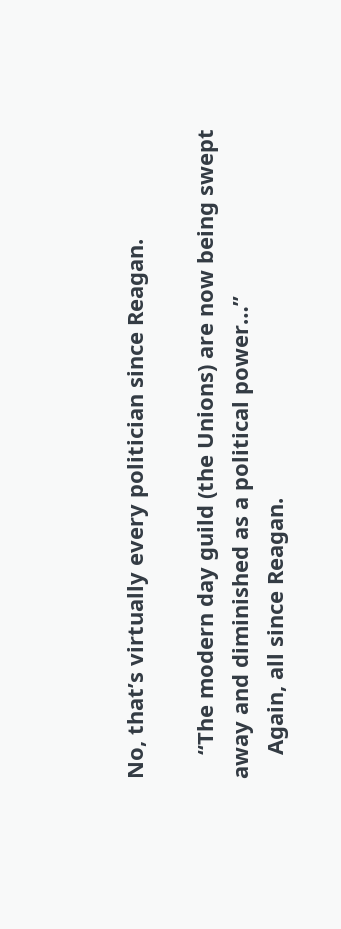No, that’s virtually every politician since Reagan.

    “The modern day guild (the Unions) are now being swept away and diminished as a political power…”
    Again, all since Reagan.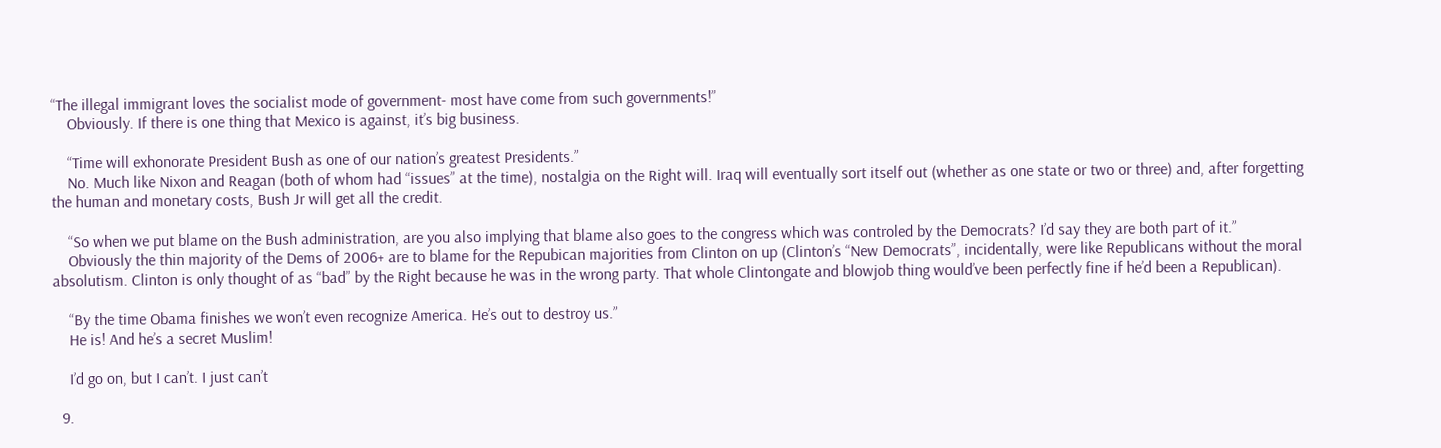“The illegal immigrant loves the socialist mode of government- most have come from such governments!”
    Obviously. If there is one thing that Mexico is against, it’s big business.

    “Time will exhonorate President Bush as one of our nation’s greatest Presidents.”
    No. Much like Nixon and Reagan (both of whom had “issues” at the time), nostalgia on the Right will. Iraq will eventually sort itself out (whether as one state or two or three) and, after forgetting the human and monetary costs, Bush Jr will get all the credit.

    “So when we put blame on the Bush administration, are you also implying that blame also goes to the congress which was controled by the Democrats? I’d say they are both part of it.”
    Obviously the thin majority of the Dems of 2006+ are to blame for the Repubican majorities from Clinton on up (Clinton’s “New Democrats”, incidentally, were like Republicans without the moral absolutism. Clinton is only thought of as “bad” by the Right because he was in the wrong party. That whole Clintongate and blowjob thing would’ve been perfectly fine if he’d been a Republican).

    “By the time Obama finishes we won’t even recognize America. He’s out to destroy us.”
    He is! And he’s a secret Muslim!

    I’d go on, but I can’t. I just can’t

  9.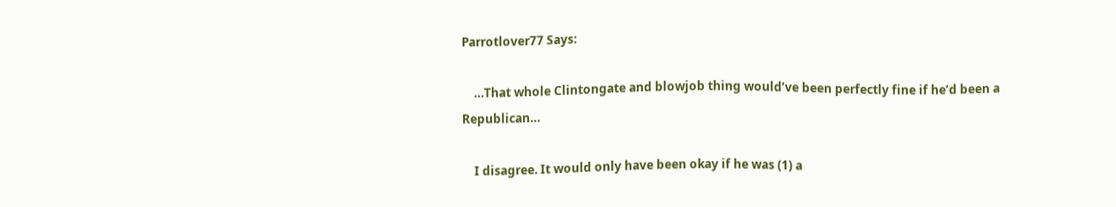Parrotlover77 Says:

    …That whole Clintongate and blowjob thing would’ve been perfectly fine if he’d been a Republican…

    I disagree. It would only have been okay if he was (1) a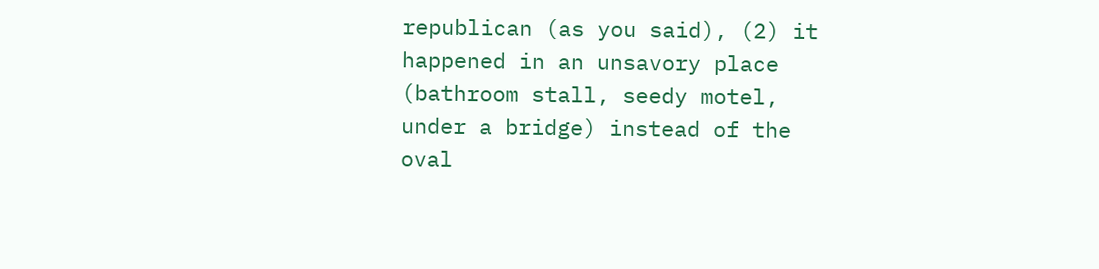republican (as you said), (2) it happened in an unsavory place (bathroom stall, seedy motel, under a bridge) instead of the oval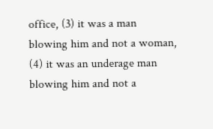office, (3) it was a man blowing him and not a woman, (4) it was an underage man blowing him and not a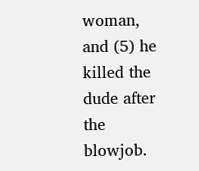woman, and (5) he killed the dude after the blowjob.